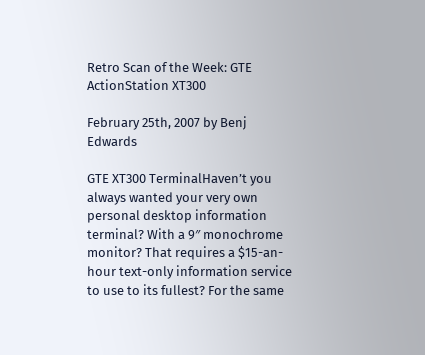Retro Scan of the Week: GTE ActionStation XT300

February 25th, 2007 by Benj Edwards

GTE XT300 TerminalHaven’t you always wanted your very own personal desktop information terminal? With a 9″ monochrome monitor? That requires a $15-an-hour text-only information service to use to its fullest? For the same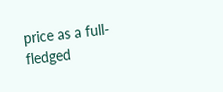price as a full-fledged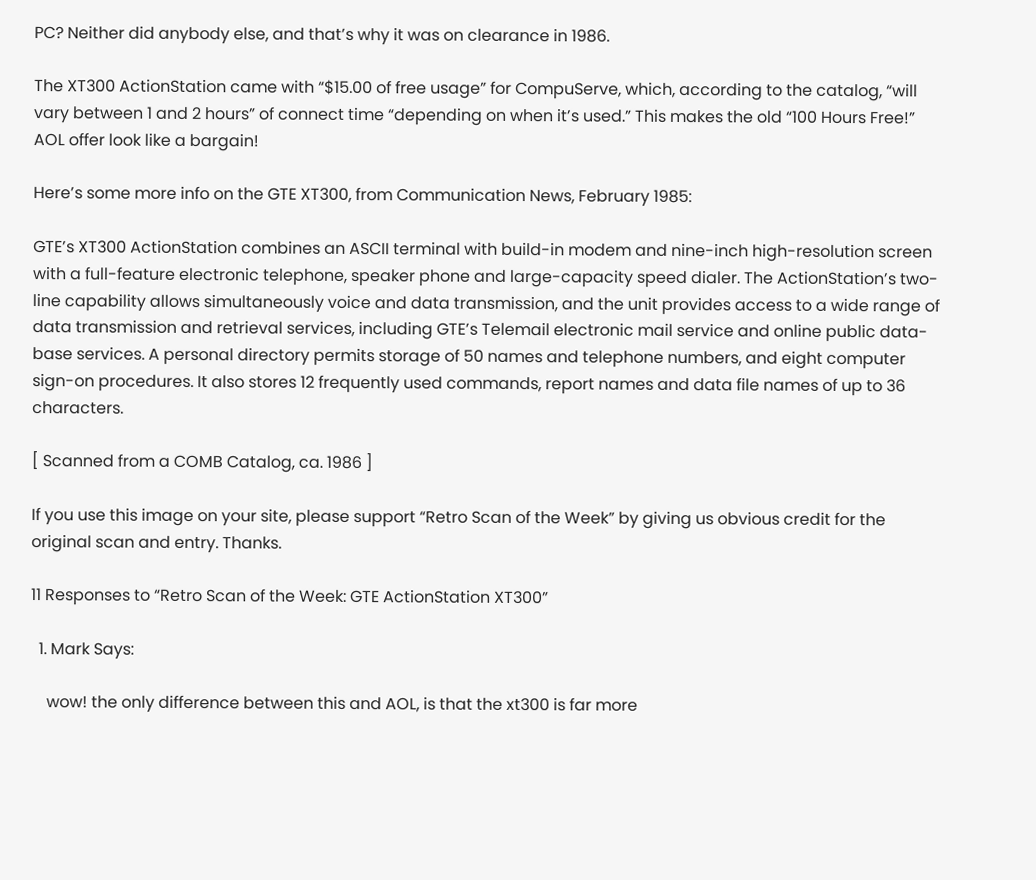PC? Neither did anybody else, and that’s why it was on clearance in 1986.

The XT300 ActionStation came with “$15.00 of free usage” for CompuServe, which, according to the catalog, “will vary between 1 and 2 hours” of connect time “depending on when it’s used.” This makes the old “100 Hours Free!” AOL offer look like a bargain!

Here’s some more info on the GTE XT300, from Communication News, February 1985:

GTE’s XT300 ActionStation combines an ASCII terminal with build-in modem and nine-inch high-resolution screen with a full-feature electronic telephone, speaker phone and large-capacity speed dialer. The ActionStation’s two-line capability allows simultaneously voice and data transmission, and the unit provides access to a wide range of data transmission and retrieval services, including GTE’s Telemail electronic mail service and online public data-base services. A personal directory permits storage of 50 names and telephone numbers, and eight computer sign-on procedures. It also stores 12 frequently used commands, report names and data file names of up to 36 characters.

[ Scanned from a COMB Catalog, ca. 1986 ]

If you use this image on your site, please support “Retro Scan of the Week” by giving us obvious credit for the original scan and entry. Thanks.

11 Responses to “Retro Scan of the Week: GTE ActionStation XT300”

  1. Mark Says:

    wow! the only difference between this and AOL, is that the xt300 is far more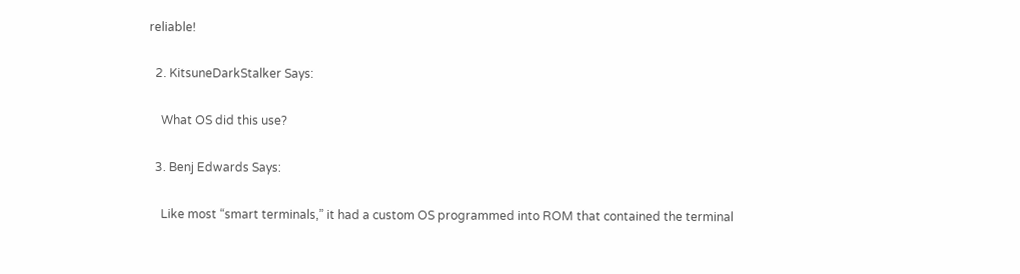reliable!

  2. KitsuneDarkStalker Says:

    What OS did this use?

  3. Benj Edwards Says:

    Like most “smart terminals,” it had a custom OS programmed into ROM that contained the terminal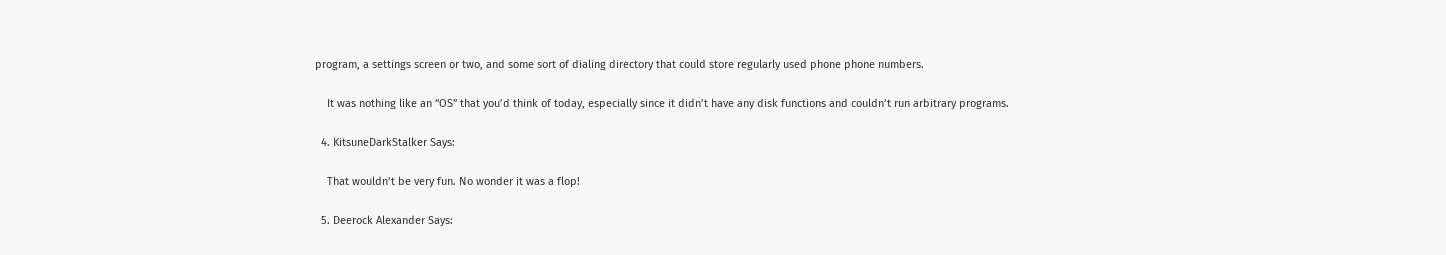program, a settings screen or two, and some sort of dialing directory that could store regularly used phone phone numbers.

    It was nothing like an “OS” that you’d think of today, especially since it didn’t have any disk functions and couldn’t run arbitrary programs.

  4. KitsuneDarkStalker Says:

    That wouldn’t be very fun. No wonder it was a flop!

  5. Deerock Alexander Says: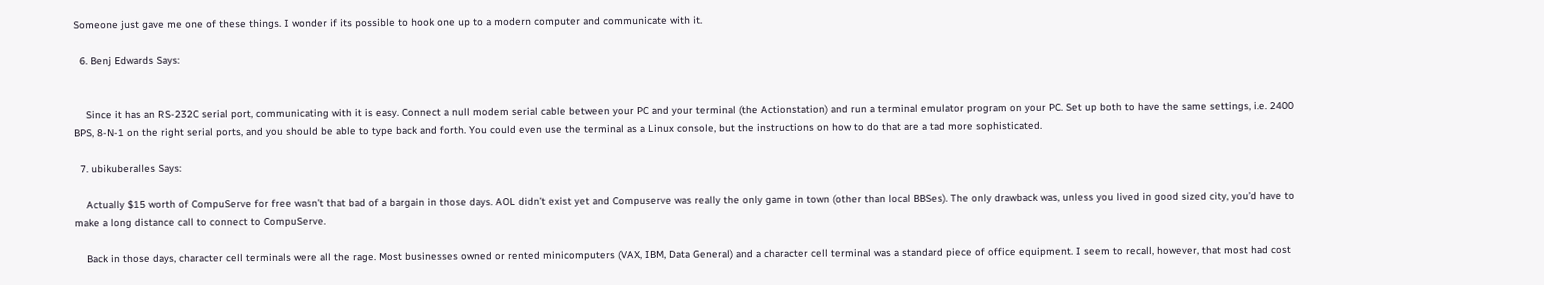Someone just gave me one of these things. I wonder if its possible to hook one up to a modern computer and communicate with it.

  6. Benj Edwards Says:


    Since it has an RS-232C serial port, communicating with it is easy. Connect a null modem serial cable between your PC and your terminal (the Actionstation) and run a terminal emulator program on your PC. Set up both to have the same settings, i.e. 2400 BPS, 8-N-1 on the right serial ports, and you should be able to type back and forth. You could even use the terminal as a Linux console, but the instructions on how to do that are a tad more sophisticated.

  7. ubikuberalles Says:

    Actually $15 worth of CompuServe for free wasn’t that bad of a bargain in those days. AOL didn’t exist yet and Compuserve was really the only game in town (other than local BBSes). The only drawback was, unless you lived in good sized city, you’d have to make a long distance call to connect to CompuServe.

    Back in those days, character cell terminals were all the rage. Most businesses owned or rented minicomputers (VAX, IBM, Data General) and a character cell terminal was a standard piece of office equipment. I seem to recall, however, that most had cost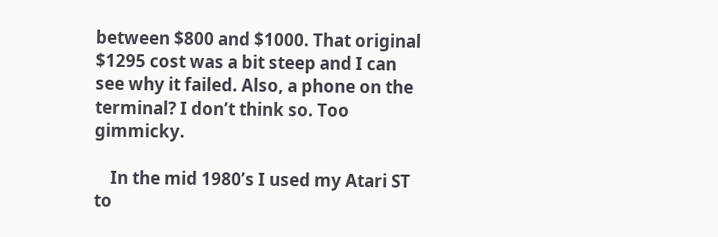between $800 and $1000. That original $1295 cost was a bit steep and I can see why it failed. Also, a phone on the terminal? I don’t think so. Too gimmicky.

    In the mid 1980’s I used my Atari ST to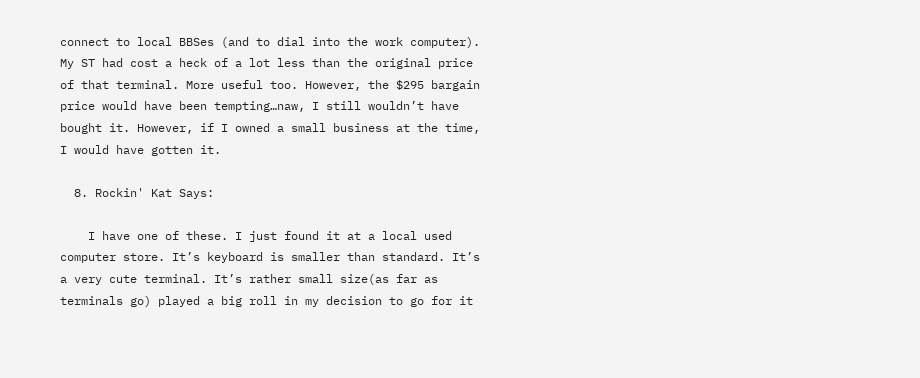connect to local BBSes (and to dial into the work computer). My ST had cost a heck of a lot less than the original price of that terminal. More useful too. However, the $295 bargain price would have been tempting…naw, I still wouldn’t have bought it. However, if I owned a small business at the time, I would have gotten it.

  8. Rockin' Kat Says:

    I have one of these. I just found it at a local used computer store. It’s keyboard is smaller than standard. It’s a very cute terminal. It’s rather small size(as far as terminals go) played a big roll in my decision to go for it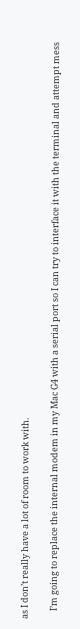as I don’t really have a lot of room to work with.

    I’m going to replace the internal modem in my Mac G4 with a serial port so I can try to interface it with the terminal and attempt mess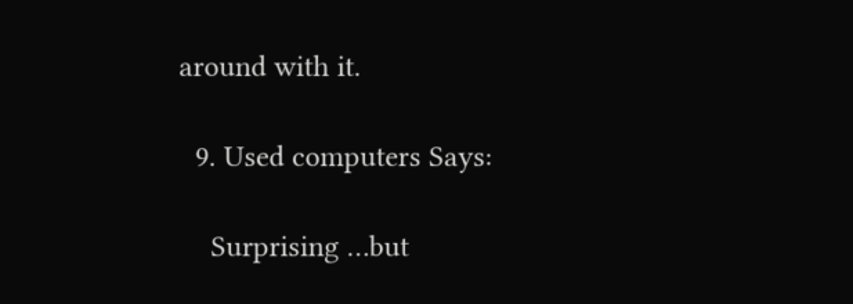around with it.

  9. Used computers Says:

    Surprising …but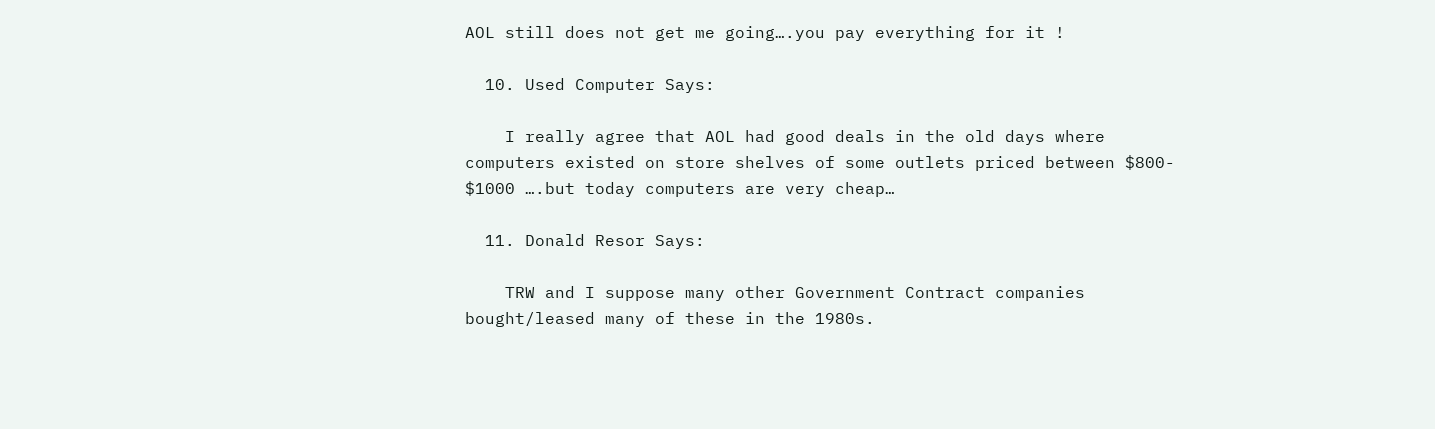AOL still does not get me going….you pay everything for it !

  10. Used Computer Says:

    I really agree that AOL had good deals in the old days where computers existed on store shelves of some outlets priced between $800- $1000 ….but today computers are very cheap…

  11. Donald Resor Says:

    TRW and I suppose many other Government Contract companies bought/leased many of these in the 1980s.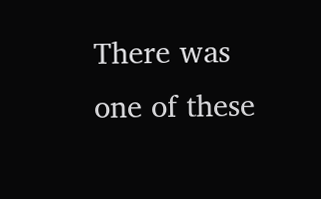There was one of these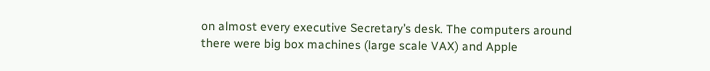on almost every executive Secretary’s desk. The computers around there were big box machines (large scale VAX) and Apple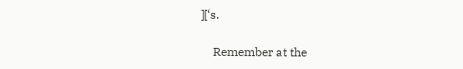][‘s.

    Remember at the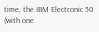time, the IBM Electronic 50 (with one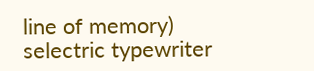line of memory) selectric typewriter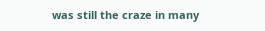was still the craze in many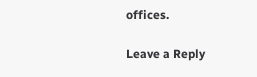offices.

Leave a Reply